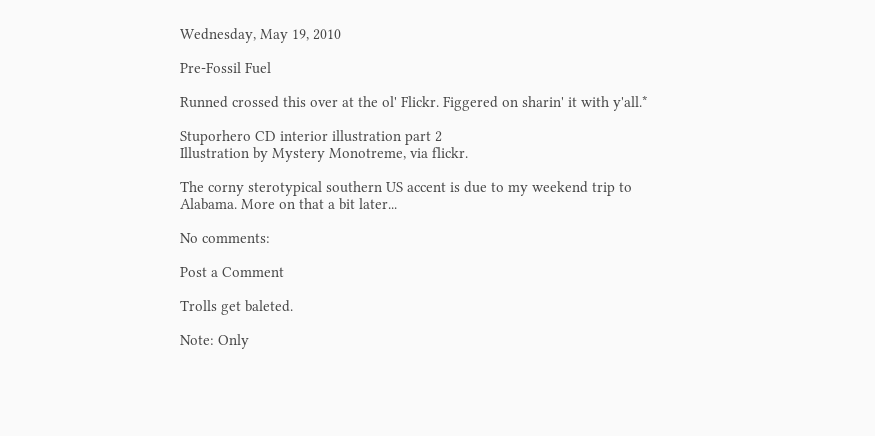Wednesday, May 19, 2010

Pre-Fossil Fuel

Runned crossed this over at the ol' Flickr. Figgered on sharin' it with y'all.*

Stuporhero CD interior illustration part 2
Illustration by Mystery Monotreme, via flickr.

The corny sterotypical southern US accent is due to my weekend trip to Alabama. More on that a bit later...

No comments:

Post a Comment

Trolls get baleted.

Note: Only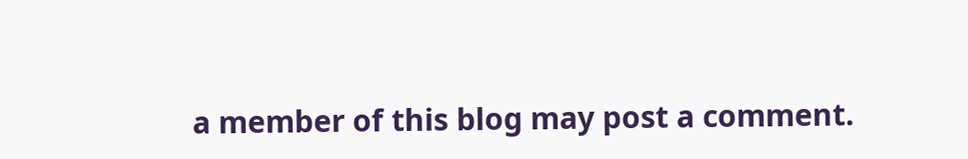a member of this blog may post a comment.